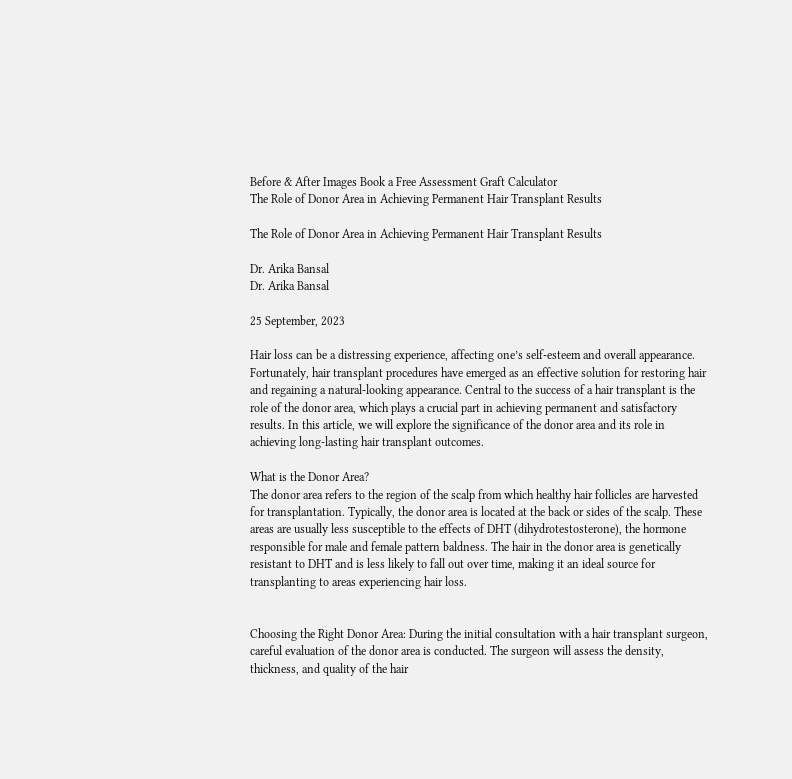Before & After Images Book a Free Assessment Graft Calculator
The Role of Donor Area in Achieving Permanent Hair Transplant Results

The Role of Donor Area in Achieving Permanent Hair Transplant Results

Dr. Arika Bansal
Dr. Arika Bansal

25 September, 2023

Hair loss can be a distressing experience, affecting one’s self-esteem and overall appearance. Fortunately, hair transplant procedures have emerged as an effective solution for restoring hair and regaining a natural-looking appearance. Central to the success of a hair transplant is the role of the donor area, which plays a crucial part in achieving permanent and satisfactory results. In this article, we will explore the significance of the donor area and its role in achieving long-lasting hair transplant outcomes.

What is the Donor Area?
The donor area refers to the region of the scalp from which healthy hair follicles are harvested for transplantation. Typically, the donor area is located at the back or sides of the scalp. These areas are usually less susceptible to the effects of DHT (dihydrotestosterone), the hormone responsible for male and female pattern baldness. The hair in the donor area is genetically resistant to DHT and is less likely to fall out over time, making it an ideal source for transplanting to areas experiencing hair loss.


Choosing the Right Donor Area: During the initial consultation with a hair transplant surgeon, careful evaluation of the donor area is conducted. The surgeon will assess the density, thickness, and quality of the hair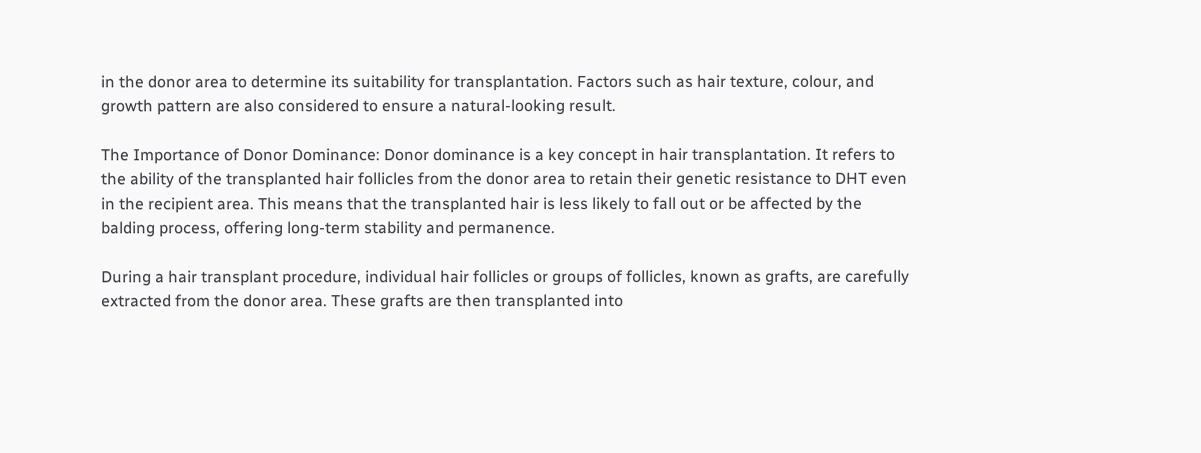in the donor area to determine its suitability for transplantation. Factors such as hair texture, colour, and growth pattern are also considered to ensure a natural-looking result.

The Importance of Donor Dominance: Donor dominance is a key concept in hair transplantation. It refers to the ability of the transplanted hair follicles from the donor area to retain their genetic resistance to DHT even in the recipient area. This means that the transplanted hair is less likely to fall out or be affected by the balding process, offering long-term stability and permanence.

During a hair transplant procedure, individual hair follicles or groups of follicles, known as grafts, are carefully extracted from the donor area. These grafts are then transplanted into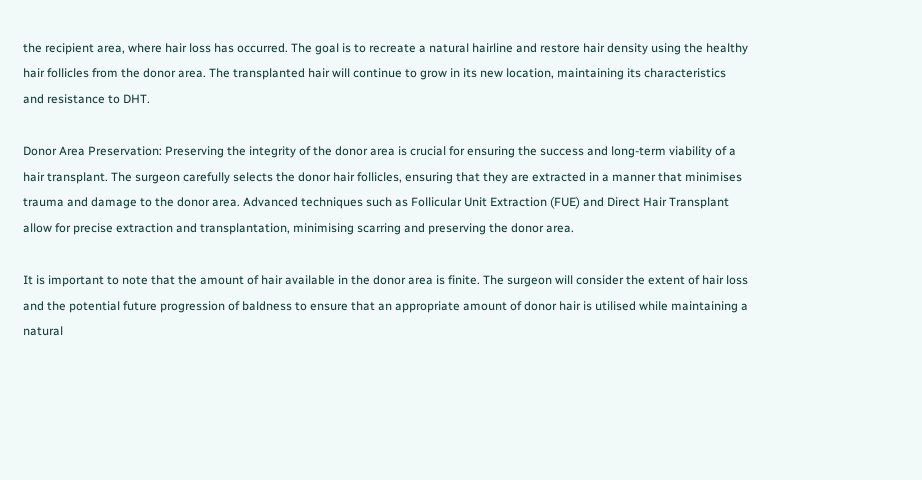the recipient area, where hair loss has occurred. The goal is to recreate a natural hairline and restore hair density using the healthy hair follicles from the donor area. The transplanted hair will continue to grow in its new location, maintaining its characteristics and resistance to DHT.

Donor Area Preservation: Preserving the integrity of the donor area is crucial for ensuring the success and long-term viability of a hair transplant. The surgeon carefully selects the donor hair follicles, ensuring that they are extracted in a manner that minimises trauma and damage to the donor area. Advanced techniques such as Follicular Unit Extraction (FUE) and Direct Hair Transplant allow for precise extraction and transplantation, minimising scarring and preserving the donor area.

It is important to note that the amount of hair available in the donor area is finite. The surgeon will consider the extent of hair loss and the potential future progression of baldness to ensure that an appropriate amount of donor hair is utilised while maintaining a natural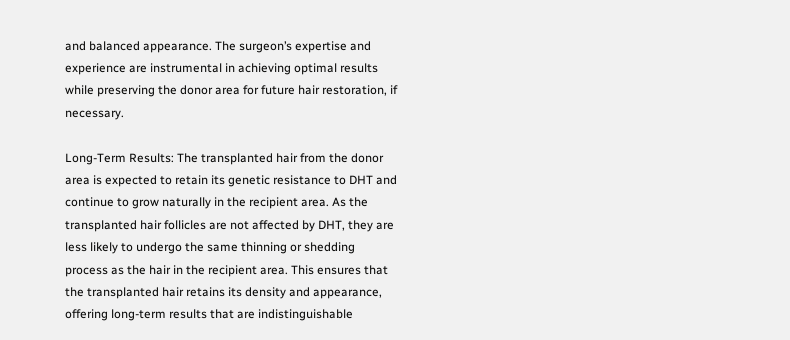and balanced appearance. The surgeon’s expertise and experience are instrumental in achieving optimal results while preserving the donor area for future hair restoration, if necessary.

Long-Term Results: The transplanted hair from the donor area is expected to retain its genetic resistance to DHT and continue to grow naturally in the recipient area. As the transplanted hair follicles are not affected by DHT, they are less likely to undergo the same thinning or shedding process as the hair in the recipient area. This ensures that the transplanted hair retains its density and appearance, offering long-term results that are indistinguishable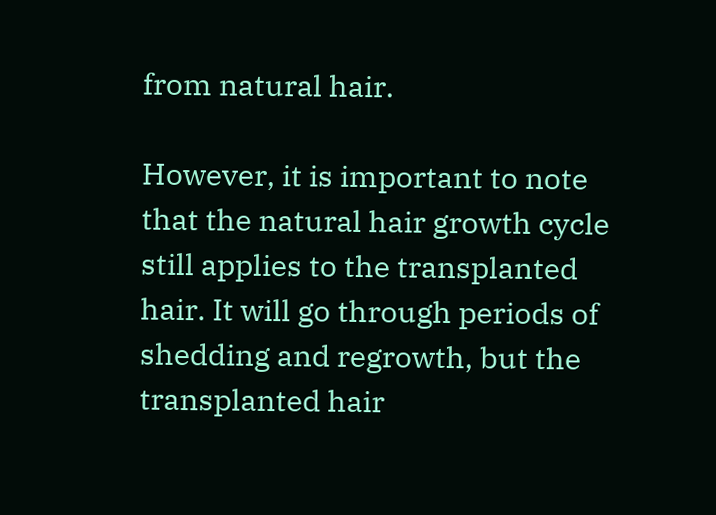from natural hair.

However, it is important to note that the natural hair growth cycle still applies to the transplanted hair. It will go through periods of shedding and regrowth, but the transplanted hair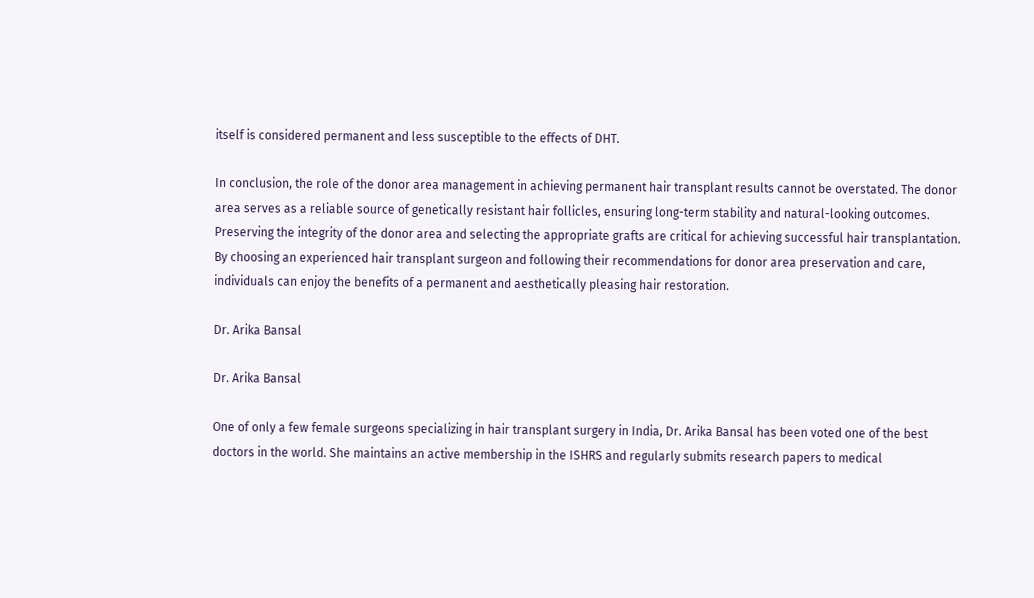itself is considered permanent and less susceptible to the effects of DHT.

In conclusion, the role of the donor area management in achieving permanent hair transplant results cannot be overstated. The donor area serves as a reliable source of genetically resistant hair follicles, ensuring long-term stability and natural-looking outcomes. Preserving the integrity of the donor area and selecting the appropriate grafts are critical for achieving successful hair transplantation. By choosing an experienced hair transplant surgeon and following their recommendations for donor area preservation and care, individuals can enjoy the benefits of a permanent and aesthetically pleasing hair restoration.

Dr. Arika Bansal

Dr. Arika Bansal

One of only a few female surgeons specializing in hair transplant surgery in India, Dr. Arika Bansal has been voted one of the best doctors in the world. She maintains an active membership in the ISHRS and regularly submits research papers to medical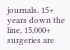journals. 15+ years down the line, 15,000+ surgeries are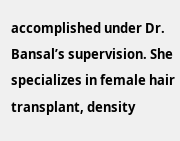accomplished under Dr. Bansal’s supervision. She specializes in female hair transplant, density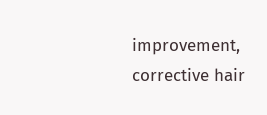improvement, corrective hair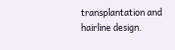transplantation and hairline design.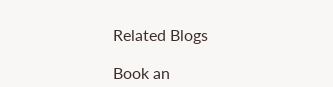Related Blogs

Book an